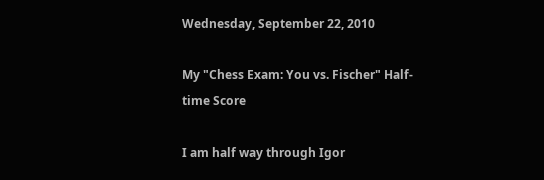Wednesday, September 22, 2010

My "Chess Exam: You vs. Fischer" Half-time Score

I am half way through Igor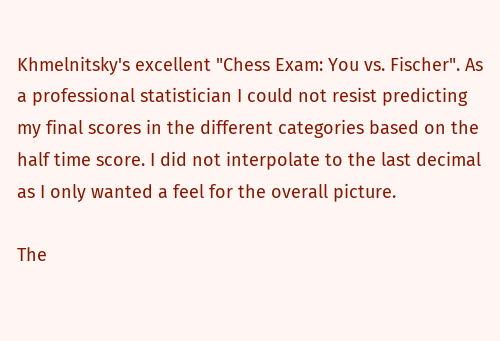Khmelnitsky's excellent "Chess Exam: You vs. Fischer". As a professional statistician I could not resist predicting my final scores in the different categories based on the half time score. I did not interpolate to the last decimal as I only wanted a feel for the overall picture.

The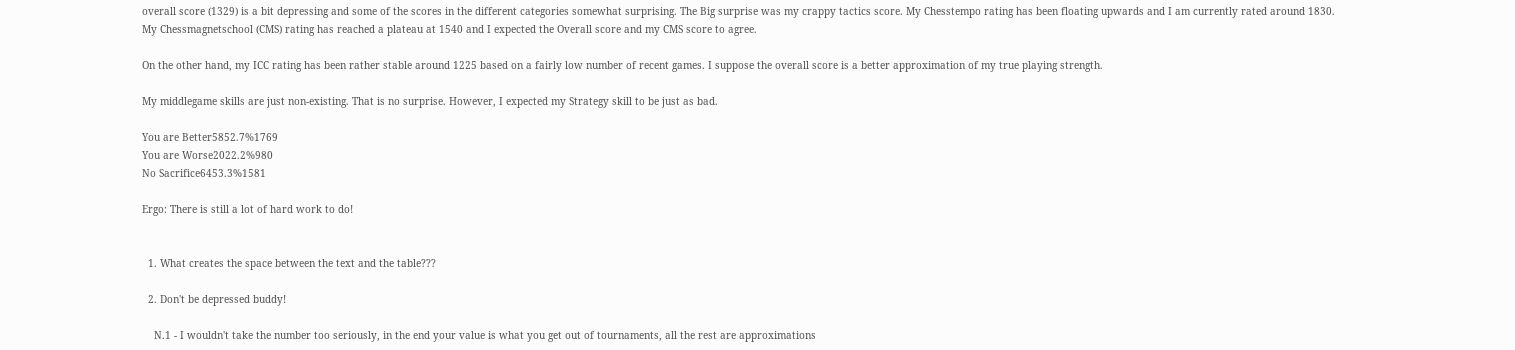overall score (1329) is a bit depressing and some of the scores in the different categories somewhat surprising. The Big surprise was my crappy tactics score. My Chesstempo rating has been floating upwards and I am currently rated around 1830. My Chessmagnetschool (CMS) rating has reached a plateau at 1540 and I expected the Overall score and my CMS score to agree.

On the other hand, my ICC rating has been rather stable around 1225 based on a fairly low number of recent games. I suppose the overall score is a better approximation of my true playing strength.

My middlegame skills are just non-existing. That is no surprise. However, I expected my Strategy skill to be just as bad.

You are Better5852.7%1769
You are Worse2022.2%980
No Sacrifice6453.3%1581

Ergo: There is still a lot of hard work to do!


  1. What creates the space between the text and the table???

  2. Don't be depressed buddy!

    N.1 - I wouldn't take the number too seriously, in the end your value is what you get out of tournaments, all the rest are approximations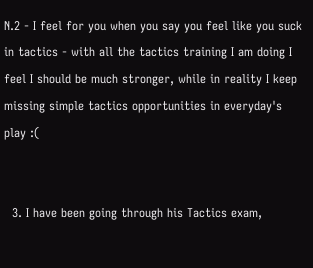N.2 - I feel for you when you say you feel like you suck in tactics - with all the tactics training I am doing I feel I should be much stronger, while in reality I keep missing simple tactics opportunities in everyday's play :(


  3. I have been going through his Tactics exam,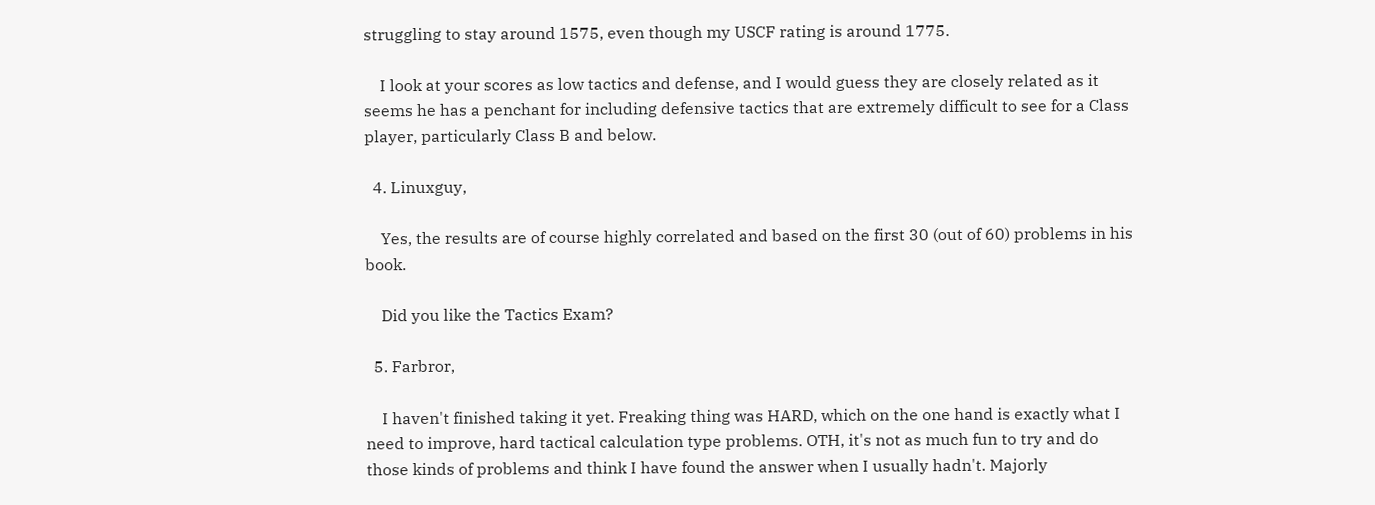struggling to stay around 1575, even though my USCF rating is around 1775.

    I look at your scores as low tactics and defense, and I would guess they are closely related as it seems he has a penchant for including defensive tactics that are extremely difficult to see for a Class player, particularly Class B and below.

  4. Linuxguy,

    Yes, the results are of course highly correlated and based on the first 30 (out of 60) problems in his book.

    Did you like the Tactics Exam?

  5. Farbror,

    I haven't finished taking it yet. Freaking thing was HARD, which on the one hand is exactly what I need to improve, hard tactical calculation type problems. OTH, it's not as much fun to try and do those kinds of problems and think I have found the answer when I usually hadn't. Majorly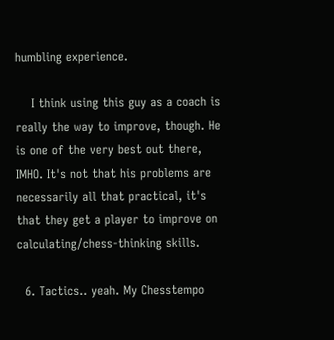humbling experience.

    I think using this guy as a coach is really the way to improve, though. He is one of the very best out there, IMHO. It's not that his problems are necessarily all that practical, it's that they get a player to improve on calculating/chess-thinking skills.

  6. Tactics.. yeah. My Chesstempo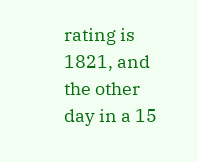rating is 1821, and the other day in a 15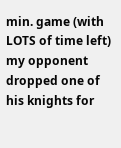min. game (with LOTS of time left) my opponent dropped one of his knights for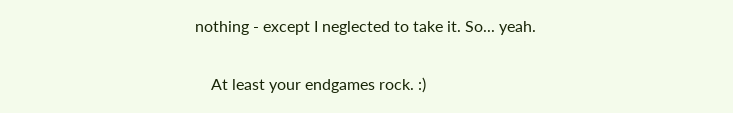nothing - except I neglected to take it. So... yeah.

    At least your endgames rock. :)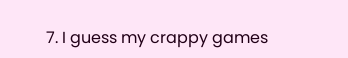7. I guess my crappy games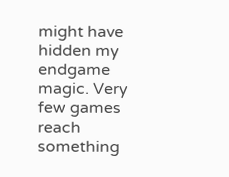might have hidden my endgame magic. Very few games reach something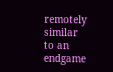remotely similar to an endgame